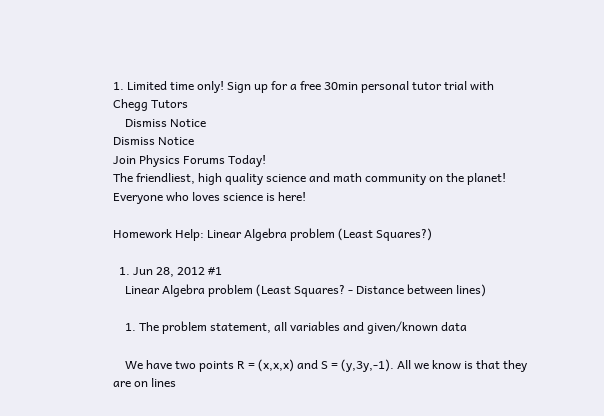1. Limited time only! Sign up for a free 30min personal tutor trial with Chegg Tutors
    Dismiss Notice
Dismiss Notice
Join Physics Forums Today!
The friendliest, high quality science and math community on the planet! Everyone who loves science is here!

Homework Help: Linear Algebra problem (Least Squares?)

  1. Jun 28, 2012 #1
    Linear Algebra problem (Least Squares? - Distance between lines)

    1. The problem statement, all variables and given/known data

    We have two points R = (x,x,x) and S = (y,3y,-1). All we know is that they are on lines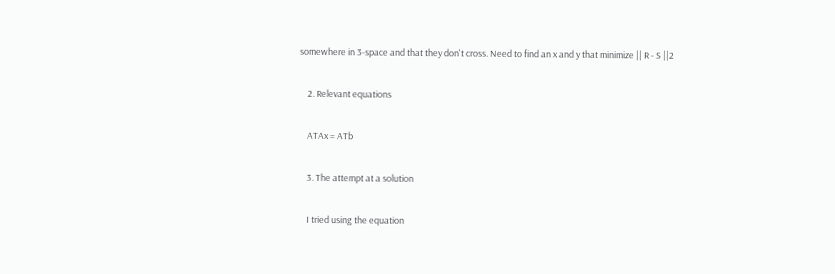somewhere in 3-space and that they don't cross. Need to find an x and y that minimize || R - S ||2

    2. Relevant equations

    ATAx = ATb

    3. The attempt at a solution

    I tried using the equation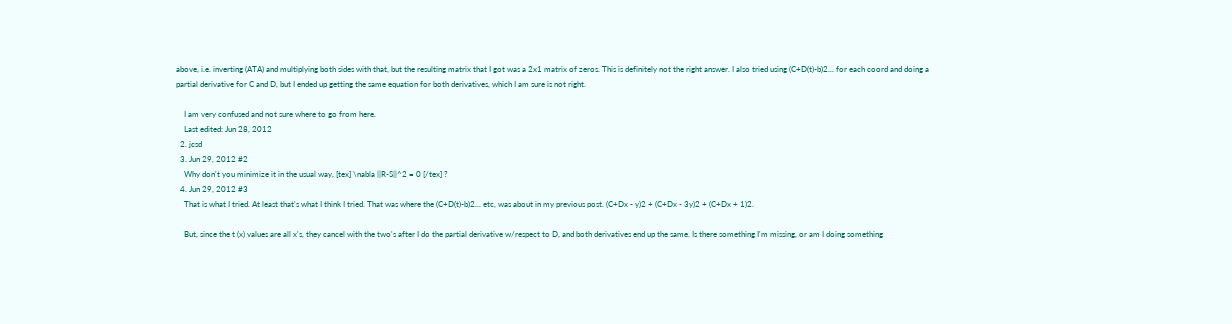above, i.e. inverting (ATA) and multiplying both sides with that, but the resulting matrix that I got was a 2x1 matrix of zeros. This is definitely not the right answer. I also tried using (C+D(t)-b)2... for each coord and doing a partial derivative for C and D, but I ended up getting the same equation for both derivatives, which I am sure is not right.

    I am very confused and not sure where to go from here.
    Last edited: Jun 28, 2012
  2. jcsd
  3. Jun 29, 2012 #2
    Why don't you minimize it in the usual way, [tex] \nabla ||R-S||^2 = 0 [/tex] ?
  4. Jun 29, 2012 #3
    That is what I tried. At least that's what I think I tried. That was where the (C+D(t)-b)2... etc, was about in my previous post. (C+Dx - y)2 + (C+Dx - 3y)2 + (C+Dx + 1)2.

    But, since the t (x) values are all x's, they cancel with the two's after I do the partial derivative w/respect to D, and both derivatives end up the same. Is there something I'm missing, or am I doing something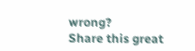wrong?
Share this great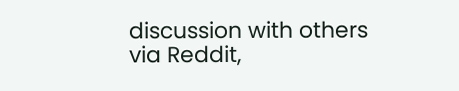discussion with others via Reddit,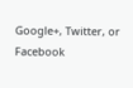Google+, Twitter, or Facebook